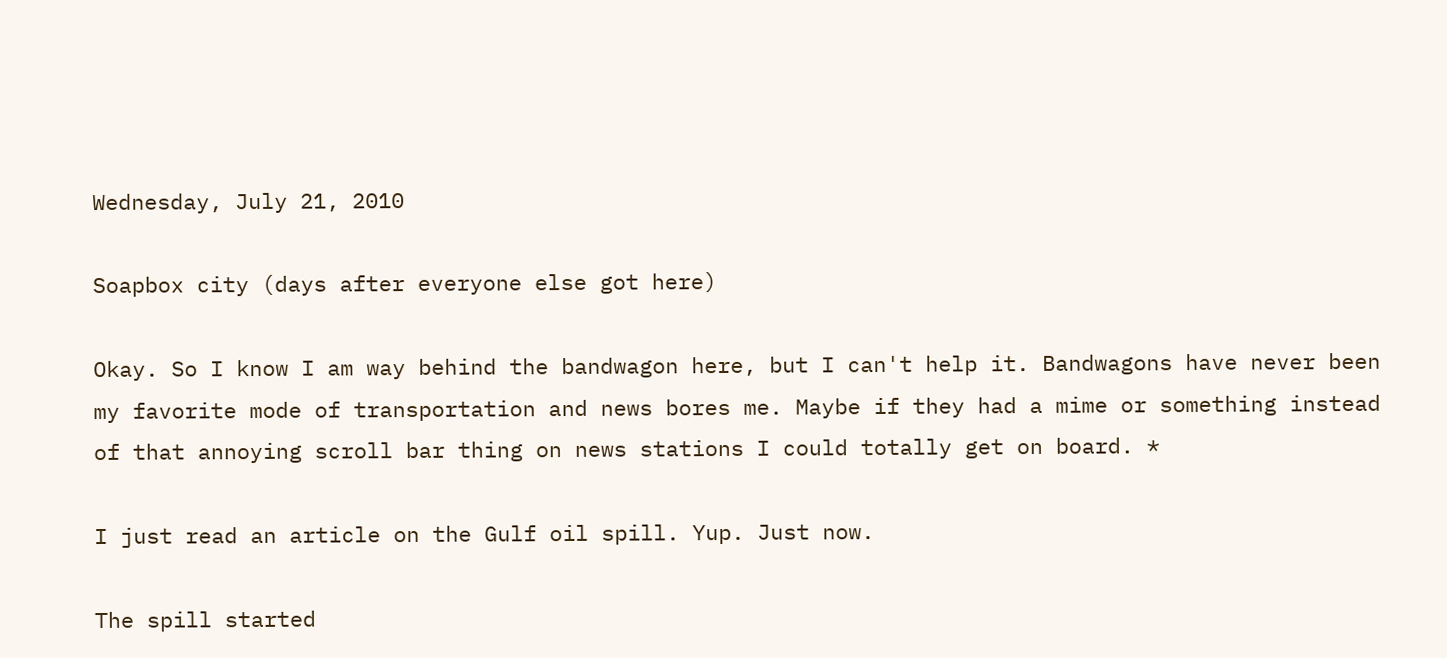Wednesday, July 21, 2010

Soapbox city (days after everyone else got here)

Okay. So I know I am way behind the bandwagon here, but I can't help it. Bandwagons have never been my favorite mode of transportation and news bores me. Maybe if they had a mime or something instead of that annoying scroll bar thing on news stations I could totally get on board. *

I just read an article on the Gulf oil spill. Yup. Just now.

The spill started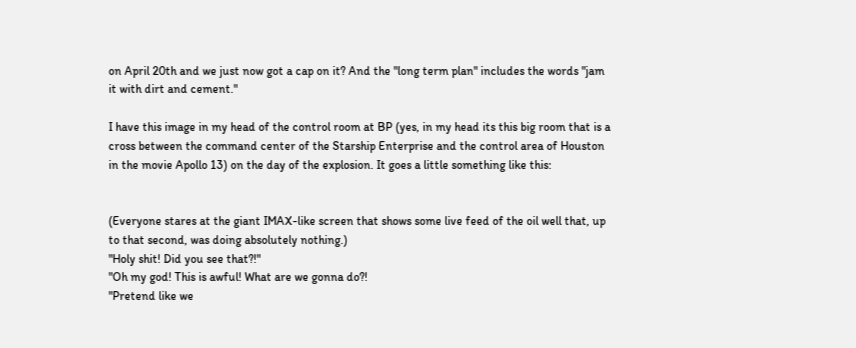on April 20th and we just now got a cap on it? And the "long term plan" includes the words "jam it with dirt and cement."

I have this image in my head of the control room at BP (yes, in my head its this big room that is a cross between the command center of the Starship Enterprise and the control area of Houston in the movie Apollo 13) on the day of the explosion. It goes a little something like this:


(Everyone stares at the giant IMAX-like screen that shows some live feed of the oil well that, up to that second, was doing absolutely nothing.)
"Holy shit! Did you see that?!"
"Oh my god! This is awful! What are we gonna do?!
"Pretend like we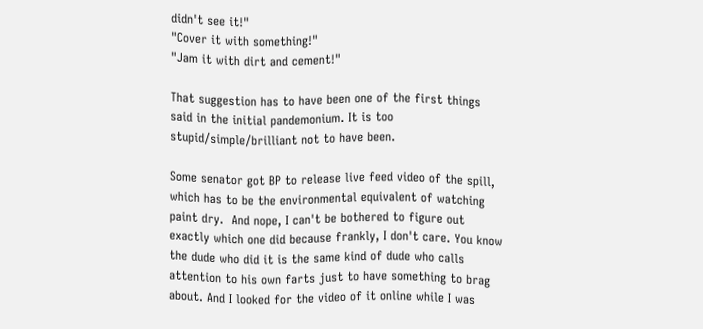didn't see it!"
"Cover it with something!"
"Jam it with dirt and cement!"

That suggestion has to have been one of the first things said in the initial pandemonium. It is too stupid/simple/brilliant not to have been.

Some senator got BP to release live feed video of the spill, which has to be the environmental equivalent of watching paint dry.  And nope, I can't be bothered to figure out exactly which one did because frankly, I don't care. You know the dude who did it is the same kind of dude who calls attention to his own farts just to have something to brag about. And I looked for the video of it online while I was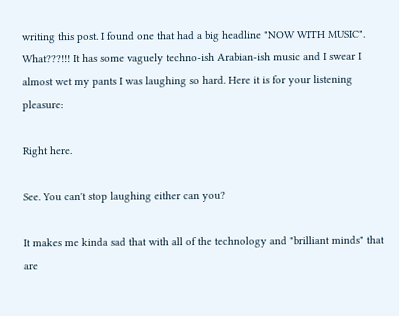writing this post. I found one that had a big headline "NOW WITH MUSIC". What???!!! It has some vaguely techno-ish Arabian-ish music and I swear I almost wet my pants I was laughing so hard. Here it is for your listening pleasure:

Right here.

See. You can't stop laughing either can you?

It makes me kinda sad that with all of the technology and "brilliant minds" that are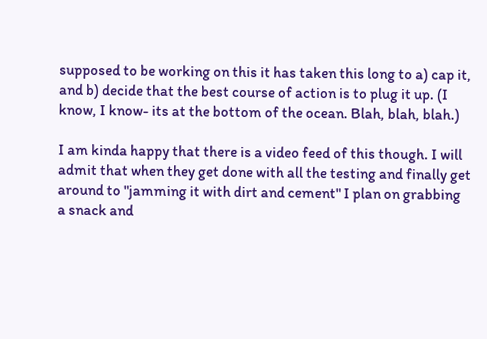supposed to be working on this it has taken this long to a) cap it, and b) decide that the best course of action is to plug it up. (I know, I know- its at the bottom of the ocean. Blah, blah, blah.)

I am kinda happy that there is a video feed of this though. I will admit that when they get done with all the testing and finally get around to "jamming it with dirt and cement" I plan on grabbing a snack and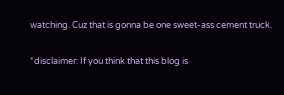watching. Cuz that is gonna be one sweet-ass cement truck.

*disclaimer: If you think that this blog is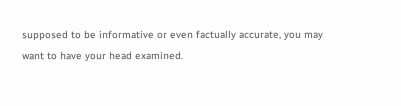supposed to be informative or even factually accurate, you may want to have your head examined.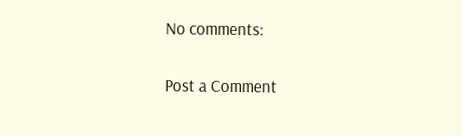No comments:

Post a Comment